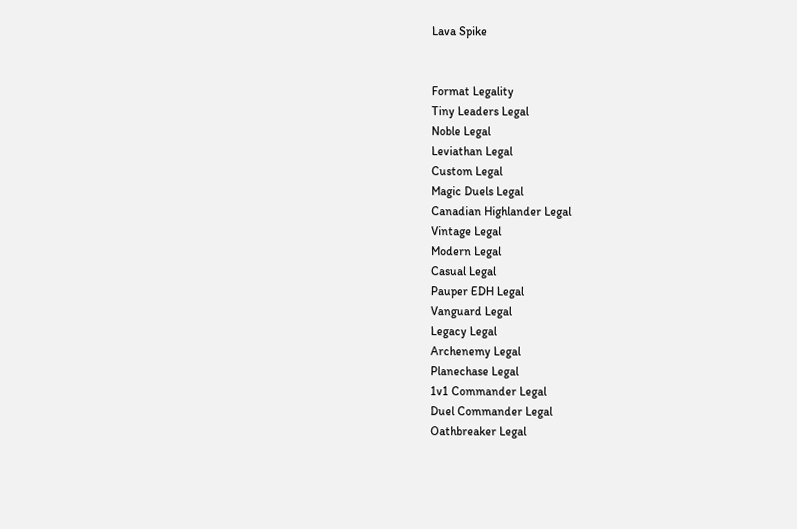Lava Spike


Format Legality
Tiny Leaders Legal
Noble Legal
Leviathan Legal
Custom Legal
Magic Duels Legal
Canadian Highlander Legal
Vintage Legal
Modern Legal
Casual Legal
Pauper EDH Legal
Vanguard Legal
Legacy Legal
Archenemy Legal
Planechase Legal
1v1 Commander Legal
Duel Commander Legal
Oathbreaker Legal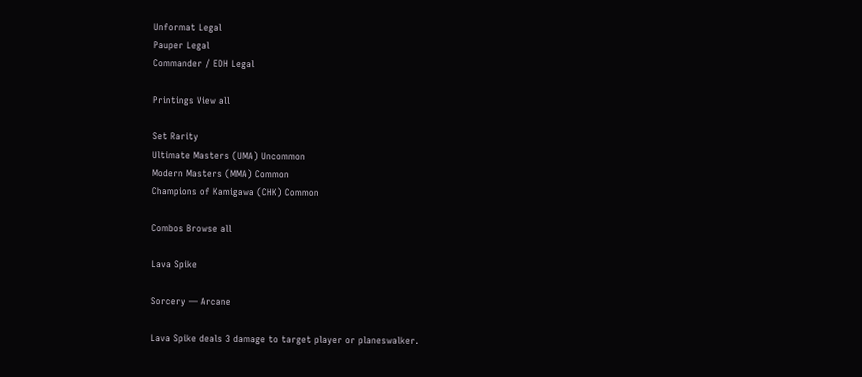Unformat Legal
Pauper Legal
Commander / EDH Legal

Printings View all

Set Rarity
Ultimate Masters (UMA) Uncommon
Modern Masters (MMA) Common
Champions of Kamigawa (CHK) Common

Combos Browse all

Lava Spike

Sorcery — Arcane

Lava Spike deals 3 damage to target player or planeswalker.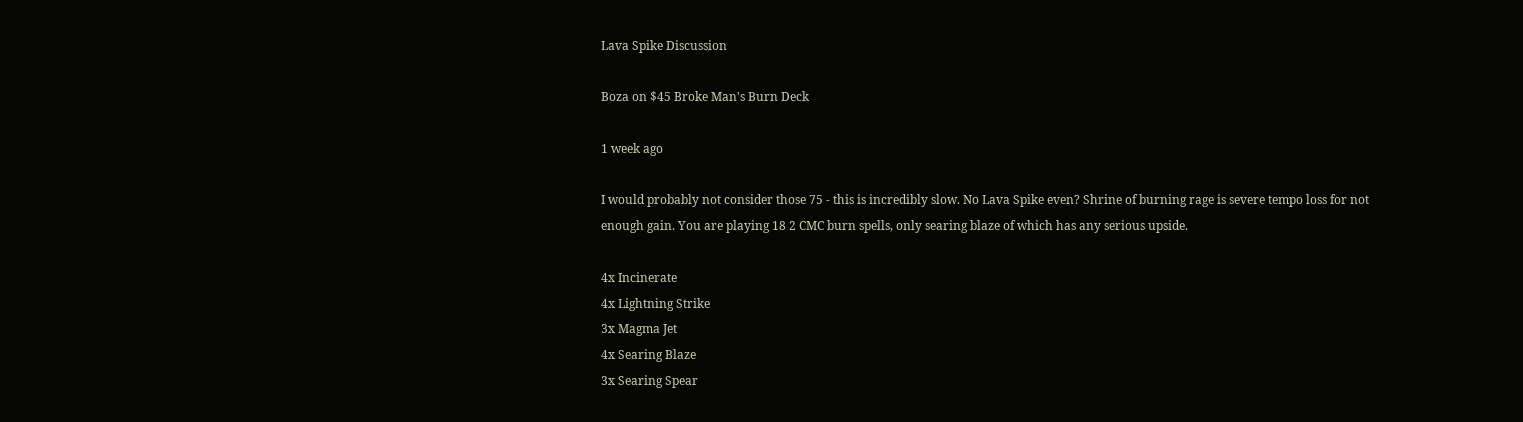Lava Spike Discussion

Boza on $45 Broke Man's Burn Deck

1 week ago

I would probably not consider those 75 - this is incredibly slow. No Lava Spike even? Shrine of burning rage is severe tempo loss for not enough gain. You are playing 18 2 CMC burn spells, only searing blaze of which has any serious upside.

4x Incinerate
4x Lightning Strike
3x Magma Jet
4x Searing Blaze
3x Searing Spear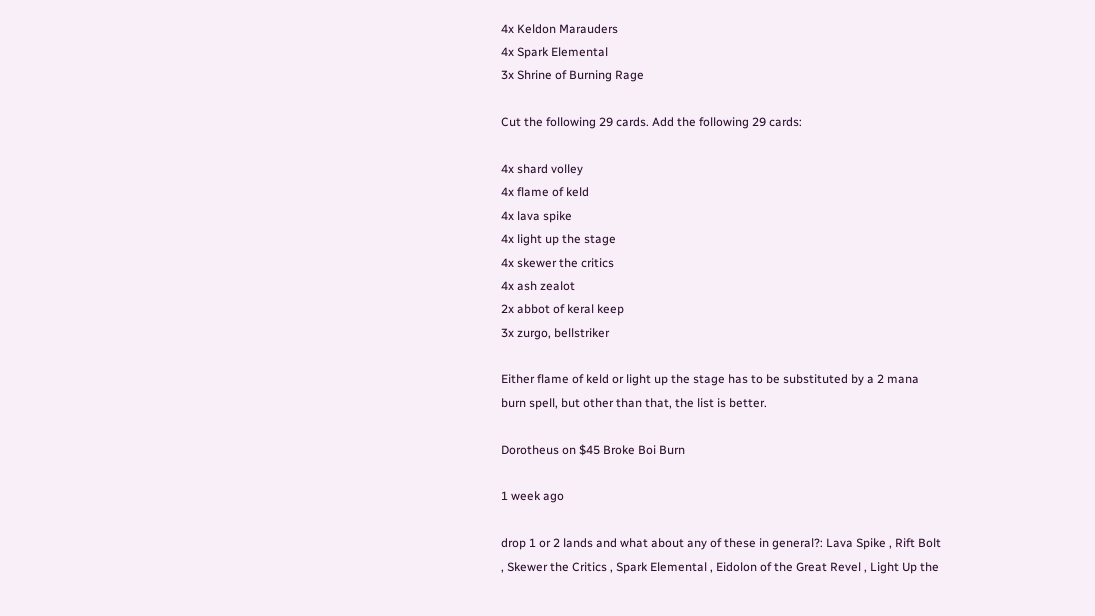4x Keldon Marauders
4x Spark Elemental
3x Shrine of Burning Rage

Cut the following 29 cards. Add the following 29 cards:

4x shard volley
4x flame of keld
4x lava spike
4x light up the stage
4x skewer the critics
4x ash zealot
2x abbot of keral keep
3x zurgo, bellstriker

Either flame of keld or light up the stage has to be substituted by a 2 mana burn spell, but other than that, the list is better.

Dorotheus on $45 Broke Boi Burn

1 week ago

drop 1 or 2 lands and what about any of these in general?: Lava Spike , Rift Bolt , Skewer the Critics , Spark Elemental , Eidolon of the Great Revel , Light Up the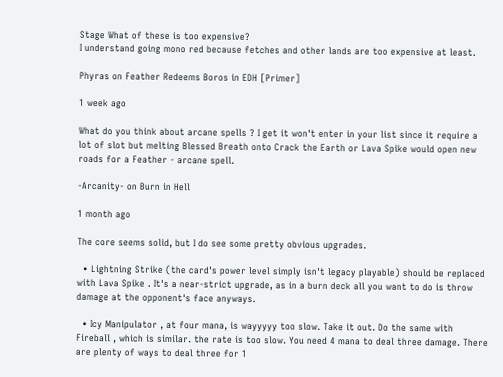Stage What of these is too expensive?
I understand going mono red because fetches and other lands are too expensive at least.

Phyras on Feather Redeems Boros in EDH [Primer]

1 week ago

What do you think about arcane spells ? I get it won't enter in your list since it require a lot of slot but melting Blessed Breath onto Crack the Earth or Lava Spike would open new roads for a Feather - arcane spell.

-Arcanity- on Burn in Hell

1 month ago

The core seems solid, but I do see some pretty obvious upgrades.

  • Lightning Strike (the card's power level simply isn't legacy playable) should be replaced with Lava Spike . It's a near-strict upgrade, as in a burn deck all you want to do is throw damage at the opponent's face anyways.

  • Icy Manipulator , at four mana, is wayyyyy too slow. Take it out. Do the same with Fireball , which is similar. the rate is too slow. You need 4 mana to deal three damage. There are plenty of ways to deal three for 1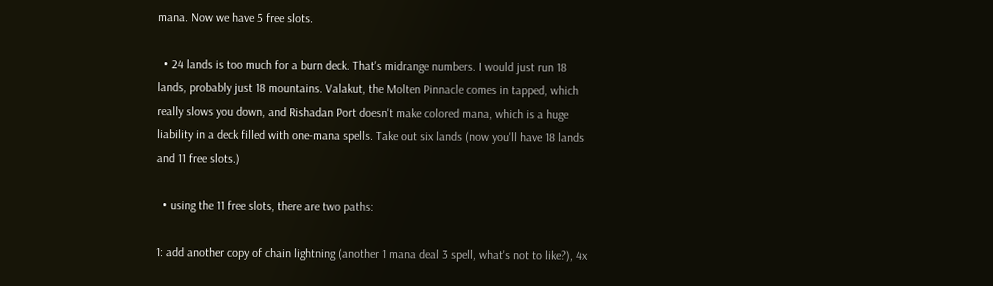mana. Now we have 5 free slots.

  • 24 lands is too much for a burn deck. That's midrange numbers. I would just run 18 lands, probably just 18 mountains. Valakut, the Molten Pinnacle comes in tapped, which really slows you down, and Rishadan Port doesn't make colored mana, which is a huge liability in a deck filled with one-mana spells. Take out six lands (now you'll have 18 lands and 11 free slots.)

  • using the 11 free slots, there are two paths:

1: add another copy of chain lightning (another 1 mana deal 3 spell, what's not to like?), 4x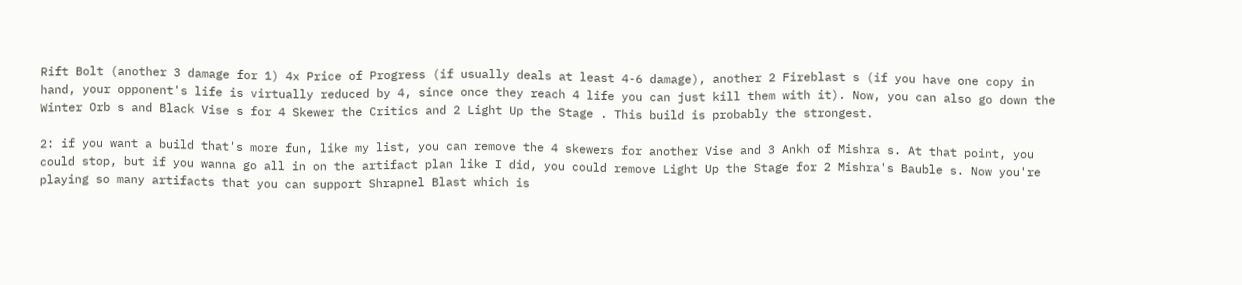Rift Bolt (another 3 damage for 1) 4x Price of Progress (if usually deals at least 4-6 damage), another 2 Fireblast s (if you have one copy in hand, your opponent's life is virtually reduced by 4, since once they reach 4 life you can just kill them with it). Now, you can also go down the Winter Orb s and Black Vise s for 4 Skewer the Critics and 2 Light Up the Stage . This build is probably the strongest.

2: if you want a build that's more fun, like my list, you can remove the 4 skewers for another Vise and 3 Ankh of Mishra s. At that point, you could stop, but if you wanna go all in on the artifact plan like I did, you could remove Light Up the Stage for 2 Mishra's Bauble s. Now you're playing so many artifacts that you can support Shrapnel Blast which is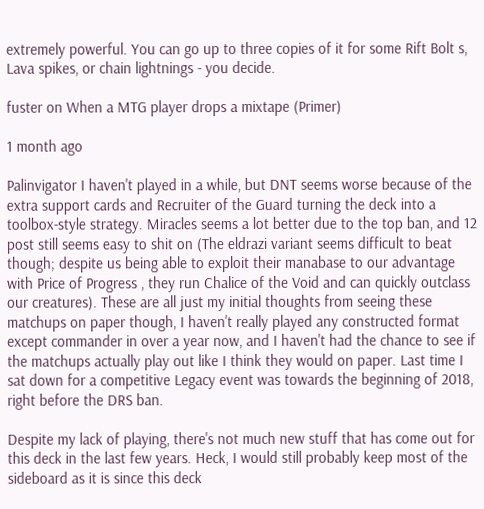extremely powerful. You can go up to three copies of it for some Rift Bolt s, Lava spikes, or chain lightnings - you decide.

fuster on When a MTG player drops a mixtape (Primer)

1 month ago

Palinvigator I haven't played in a while, but DNT seems worse because of the extra support cards and Recruiter of the Guard turning the deck into a toolbox-style strategy. Miracles seems a lot better due to the top ban, and 12 post still seems easy to shit on (The eldrazi variant seems difficult to beat though; despite us being able to exploit their manabase to our advantage with Price of Progress , they run Chalice of the Void and can quickly outclass our creatures). These are all just my initial thoughts from seeing these matchups on paper though, I haven't really played any constructed format except commander in over a year now, and I haven't had the chance to see if the matchups actually play out like I think they would on paper. Last time I sat down for a competitive Legacy event was towards the beginning of 2018, right before the DRS ban.

Despite my lack of playing, there's not much new stuff that has come out for this deck in the last few years. Heck, I would still probably keep most of the sideboard as it is since this deck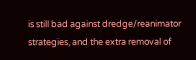is still bad against dredge/reanimator strategies, and the extra removal of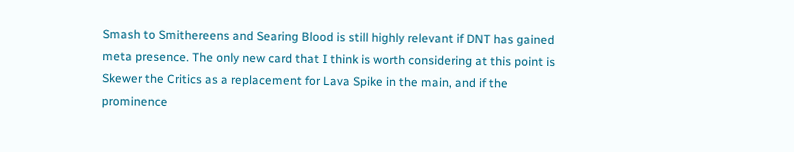Smash to Smithereens and Searing Blood is still highly relevant if DNT has gained meta presence. The only new card that I think is worth considering at this point is Skewer the Critics as a replacement for Lava Spike in the main, and if the prominence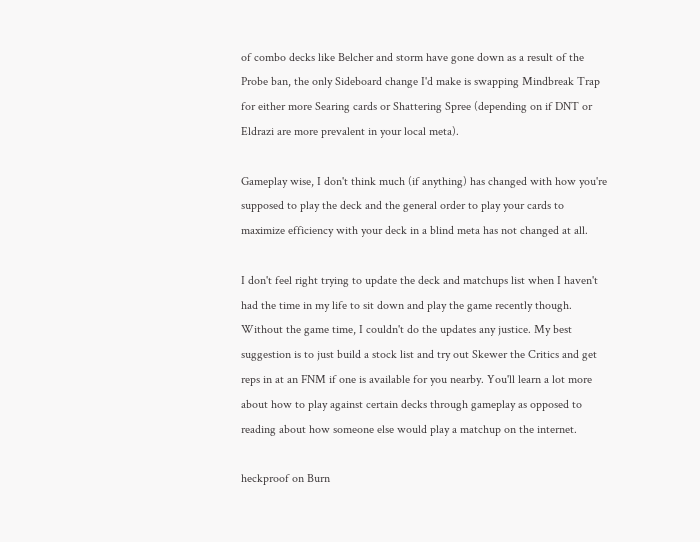of combo decks like Belcher and storm have gone down as a result of the Probe ban, the only Sideboard change I'd make is swapping Mindbreak Trap for either more Searing cards or Shattering Spree (depending on if DNT or Eldrazi are more prevalent in your local meta).

Gameplay wise, I don't think much (if anything) has changed with how you're supposed to play the deck and the general order to play your cards to maximize efficiency with your deck in a blind meta has not changed at all.

I don't feel right trying to update the deck and matchups list when I haven't had the time in my life to sit down and play the game recently though. Without the game time, I couldn't do the updates any justice. My best suggestion is to just build a stock list and try out Skewer the Critics and get reps in at an FNM if one is available for you nearby. You'll learn a lot more about how to play against certain decks through gameplay as opposed to reading about how someone else would play a matchup on the internet.

heckproof on Burn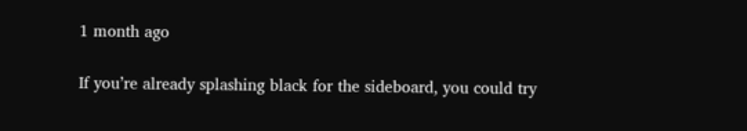1 month ago

If you’re already splashing black for the sideboard, you could try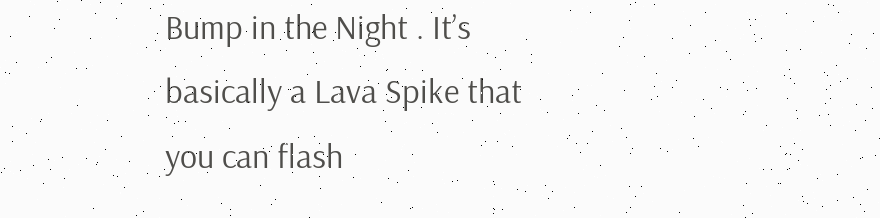Bump in the Night . It’s basically a Lava Spike that you can flash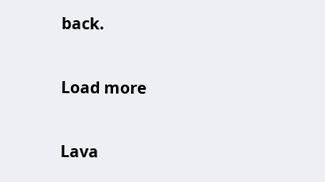back.

Load more

Lava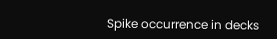Spike occurrence in decks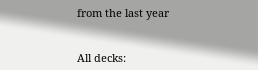from the last year


All decks: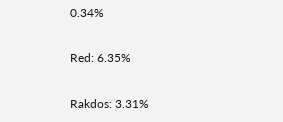0.34%

Red: 6.35%

Rakdos: 3.31%